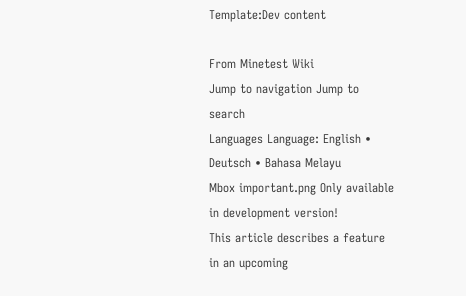Template:Dev content

From Minetest Wiki
Jump to navigation Jump to search
Languages Language: English • Deutsch • Bahasa Melayu
Mbox important.png Only available in development version!
This article describes a feature in an upcoming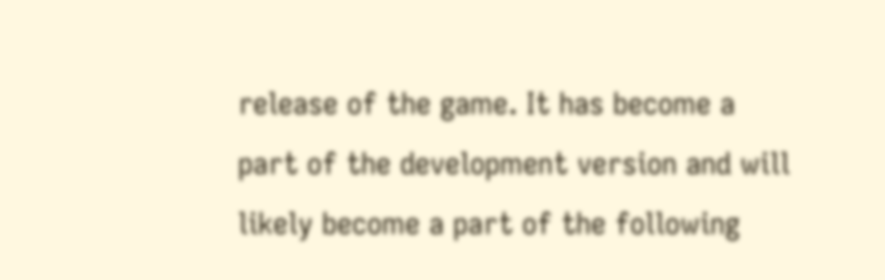release of the game. It has become a part of the development version and will likely become a part of the following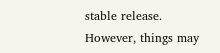stable release. However, things may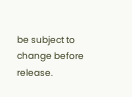be subject to change before release.